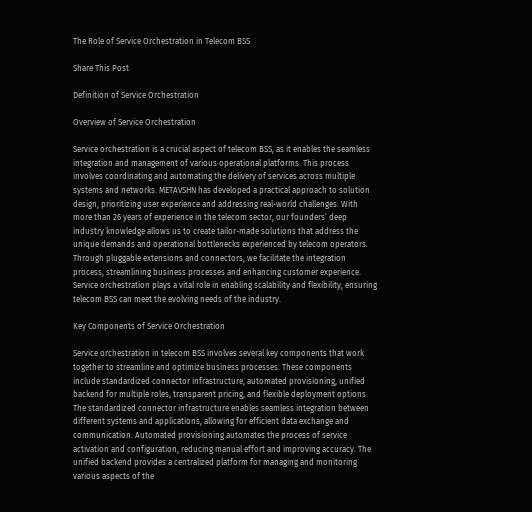The Role of Service Orchestration in Telecom BSS

Share This Post

Definition of Service Orchestration

Overview of Service Orchestration

Service orchestration is a crucial aspect of telecom BSS, as it enables the seamless integration and management of various operational platforms. This process involves coordinating and automating the delivery of services across multiple systems and networks. METAVSHN has developed a practical approach to solution design, prioritizing user experience and addressing real-world challenges. With more than 26 years of experience in the telecom sector, our founders’ deep industry knowledge allows us to create tailor-made solutions that address the unique demands and operational bottlenecks experienced by telecom operators. Through pluggable extensions and connectors, we facilitate the integration process, streamlining business processes and enhancing customer experience. Service orchestration plays a vital role in enabling scalability and flexibility, ensuring telecom BSS can meet the evolving needs of the industry.

Key Components of Service Orchestration

Service orchestration in telecom BSS involves several key components that work together to streamline and optimize business processes. These components include standardized connector infrastructure, automated provisioning, unified backend for multiple roles, transparent pricing, and flexible deployment options. The standardized connector infrastructure enables seamless integration between different systems and applications, allowing for efficient data exchange and communication. Automated provisioning automates the process of service activation and configuration, reducing manual effort and improving accuracy. The unified backend provides a centralized platform for managing and monitoring various aspects of the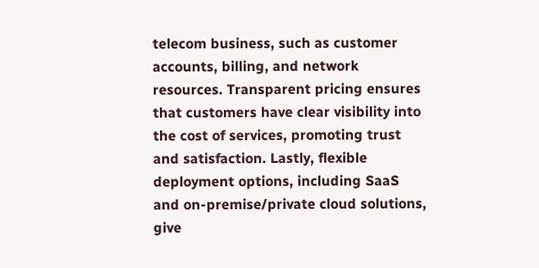telecom business, such as customer accounts, billing, and network resources. Transparent pricing ensures that customers have clear visibility into the cost of services, promoting trust and satisfaction. Lastly, flexible deployment options, including SaaS and on-premise/private cloud solutions, give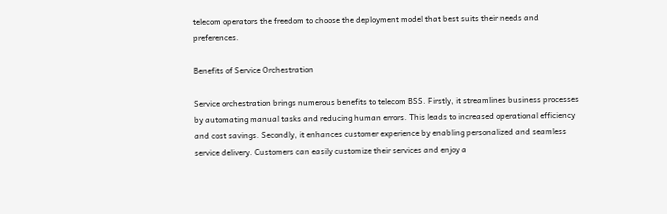telecom operators the freedom to choose the deployment model that best suits their needs and preferences.

Benefits of Service Orchestration

Service orchestration brings numerous benefits to telecom BSS. Firstly, it streamlines business processes by automating manual tasks and reducing human errors. This leads to increased operational efficiency and cost savings. Secondly, it enhances customer experience by enabling personalized and seamless service delivery. Customers can easily customize their services and enjoy a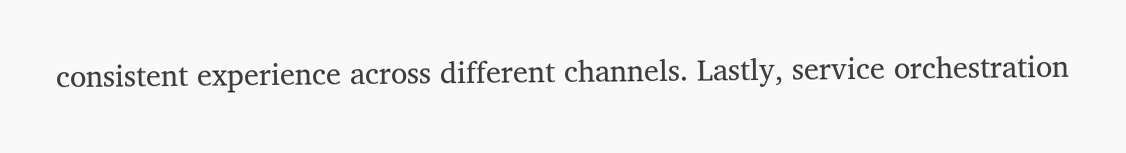consistent experience across different channels. Lastly, service orchestration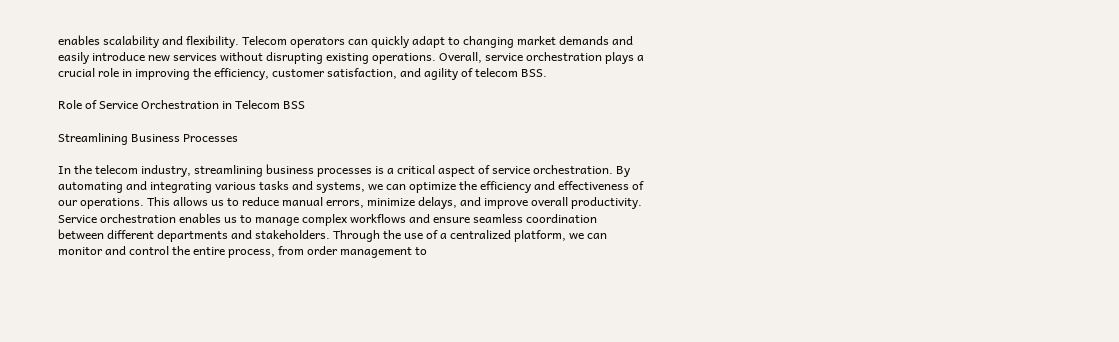enables scalability and flexibility. Telecom operators can quickly adapt to changing market demands and easily introduce new services without disrupting existing operations. Overall, service orchestration plays a crucial role in improving the efficiency, customer satisfaction, and agility of telecom BSS.

Role of Service Orchestration in Telecom BSS

Streamlining Business Processes

In the telecom industry, streamlining business processes is a critical aspect of service orchestration. By automating and integrating various tasks and systems, we can optimize the efficiency and effectiveness of our operations. This allows us to reduce manual errors, minimize delays, and improve overall productivity. Service orchestration enables us to manage complex workflows and ensure seamless coordination between different departments and stakeholders. Through the use of a centralized platform, we can monitor and control the entire process, from order management to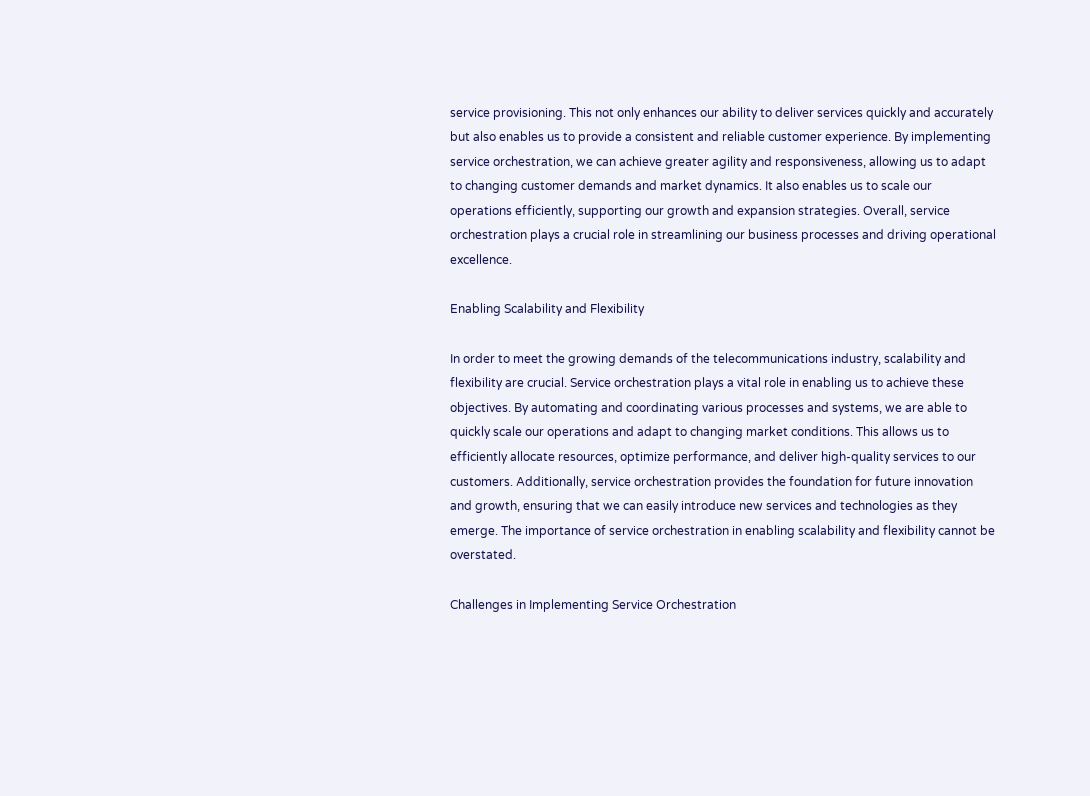service provisioning. This not only enhances our ability to deliver services quickly and accurately but also enables us to provide a consistent and reliable customer experience. By implementing service orchestration, we can achieve greater agility and responsiveness, allowing us to adapt to changing customer demands and market dynamics. It also enables us to scale our operations efficiently, supporting our growth and expansion strategies. Overall, service orchestration plays a crucial role in streamlining our business processes and driving operational excellence.

Enabling Scalability and Flexibility

In order to meet the growing demands of the telecommunications industry, scalability and flexibility are crucial. Service orchestration plays a vital role in enabling us to achieve these objectives. By automating and coordinating various processes and systems, we are able to quickly scale our operations and adapt to changing market conditions. This allows us to efficiently allocate resources, optimize performance, and deliver high-quality services to our customers. Additionally, service orchestration provides the foundation for future innovation and growth, ensuring that we can easily introduce new services and technologies as they emerge. The importance of service orchestration in enabling scalability and flexibility cannot be overstated.

Challenges in Implementing Service Orchestration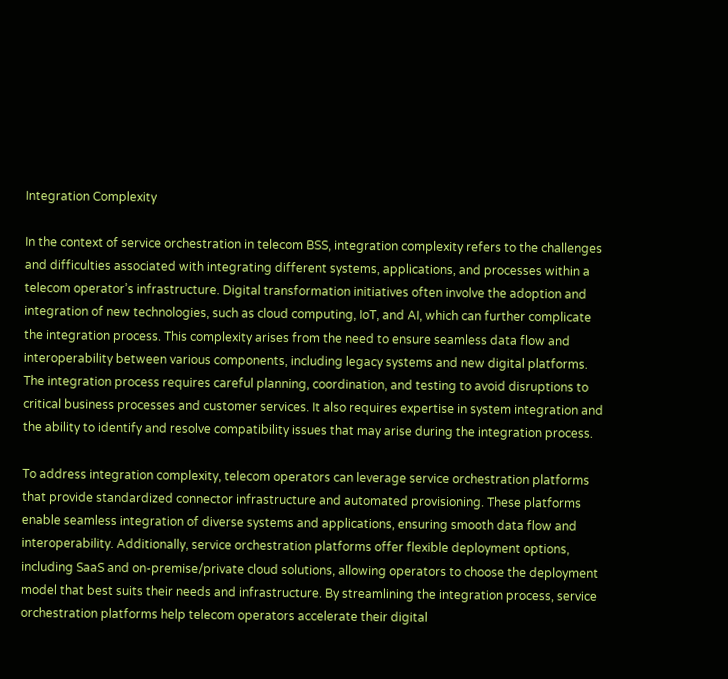Integration Complexity

In the context of service orchestration in telecom BSS, integration complexity refers to the challenges and difficulties associated with integrating different systems, applications, and processes within a telecom operator’s infrastructure. Digital transformation initiatives often involve the adoption and integration of new technologies, such as cloud computing, IoT, and AI, which can further complicate the integration process. This complexity arises from the need to ensure seamless data flow and interoperability between various components, including legacy systems and new digital platforms. The integration process requires careful planning, coordination, and testing to avoid disruptions to critical business processes and customer services. It also requires expertise in system integration and the ability to identify and resolve compatibility issues that may arise during the integration process.

To address integration complexity, telecom operators can leverage service orchestration platforms that provide standardized connector infrastructure and automated provisioning. These platforms enable seamless integration of diverse systems and applications, ensuring smooth data flow and interoperability. Additionally, service orchestration platforms offer flexible deployment options, including SaaS and on-premise/private cloud solutions, allowing operators to choose the deployment model that best suits their needs and infrastructure. By streamlining the integration process, service orchestration platforms help telecom operators accelerate their digital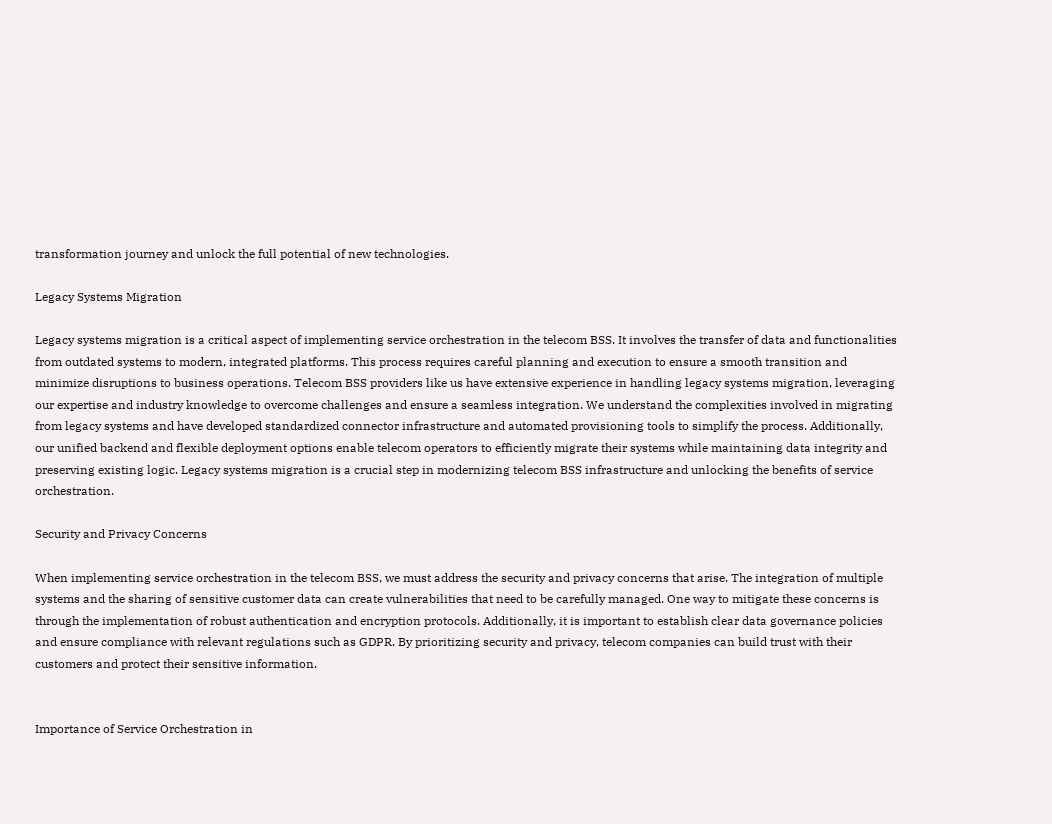transformation journey and unlock the full potential of new technologies.

Legacy Systems Migration

Legacy systems migration is a critical aspect of implementing service orchestration in the telecom BSS. It involves the transfer of data and functionalities from outdated systems to modern, integrated platforms. This process requires careful planning and execution to ensure a smooth transition and minimize disruptions to business operations. Telecom BSS providers like us have extensive experience in handling legacy systems migration, leveraging our expertise and industry knowledge to overcome challenges and ensure a seamless integration. We understand the complexities involved in migrating from legacy systems and have developed standardized connector infrastructure and automated provisioning tools to simplify the process. Additionally, our unified backend and flexible deployment options enable telecom operators to efficiently migrate their systems while maintaining data integrity and preserving existing logic. Legacy systems migration is a crucial step in modernizing telecom BSS infrastructure and unlocking the benefits of service orchestration.

Security and Privacy Concerns

When implementing service orchestration in the telecom BSS, we must address the security and privacy concerns that arise. The integration of multiple systems and the sharing of sensitive customer data can create vulnerabilities that need to be carefully managed. One way to mitigate these concerns is through the implementation of robust authentication and encryption protocols. Additionally, it is important to establish clear data governance policies and ensure compliance with relevant regulations such as GDPR. By prioritizing security and privacy, telecom companies can build trust with their customers and protect their sensitive information.


Importance of Service Orchestration in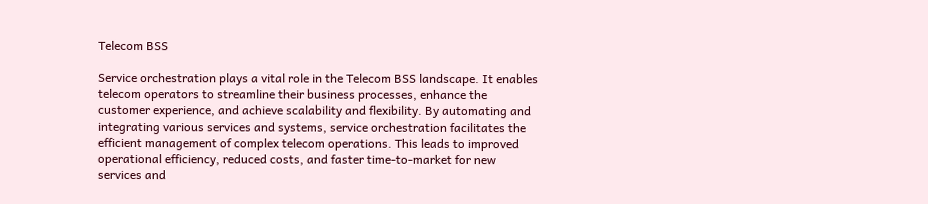Telecom BSS

Service orchestration plays a vital role in the Telecom BSS landscape. It enables telecom operators to streamline their business processes, enhance the customer experience, and achieve scalability and flexibility. By automating and integrating various services and systems, service orchestration facilitates the efficient management of complex telecom operations. This leads to improved operational efficiency, reduced costs, and faster time-to-market for new services and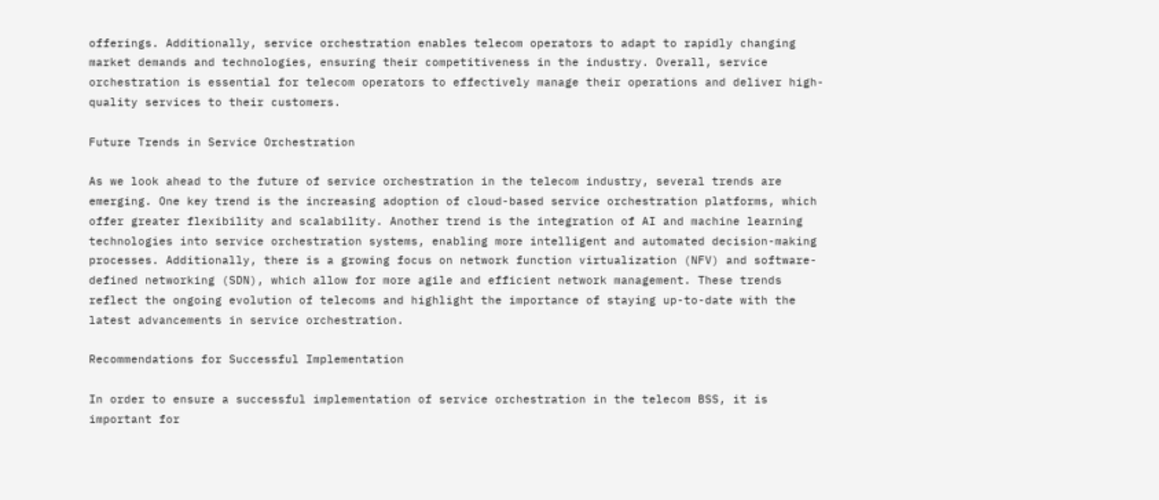offerings. Additionally, service orchestration enables telecom operators to adapt to rapidly changing market demands and technologies, ensuring their competitiveness in the industry. Overall, service orchestration is essential for telecom operators to effectively manage their operations and deliver high-quality services to their customers.

Future Trends in Service Orchestration

As we look ahead to the future of service orchestration in the telecom industry, several trends are emerging. One key trend is the increasing adoption of cloud-based service orchestration platforms, which offer greater flexibility and scalability. Another trend is the integration of AI and machine learning technologies into service orchestration systems, enabling more intelligent and automated decision-making processes. Additionally, there is a growing focus on network function virtualization (NFV) and software-defined networking (SDN), which allow for more agile and efficient network management. These trends reflect the ongoing evolution of telecoms and highlight the importance of staying up-to-date with the latest advancements in service orchestration.

Recommendations for Successful Implementation

In order to ensure a successful implementation of service orchestration in the telecom BSS, it is important for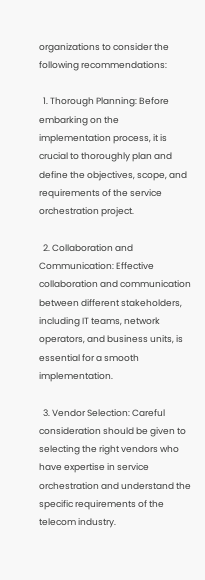organizations to consider the following recommendations:

  1. Thorough Planning: Before embarking on the implementation process, it is crucial to thoroughly plan and define the objectives, scope, and requirements of the service orchestration project.

  2. Collaboration and Communication: Effective collaboration and communication between different stakeholders, including IT teams, network operators, and business units, is essential for a smooth implementation.

  3. Vendor Selection: Careful consideration should be given to selecting the right vendors who have expertise in service orchestration and understand the specific requirements of the telecom industry.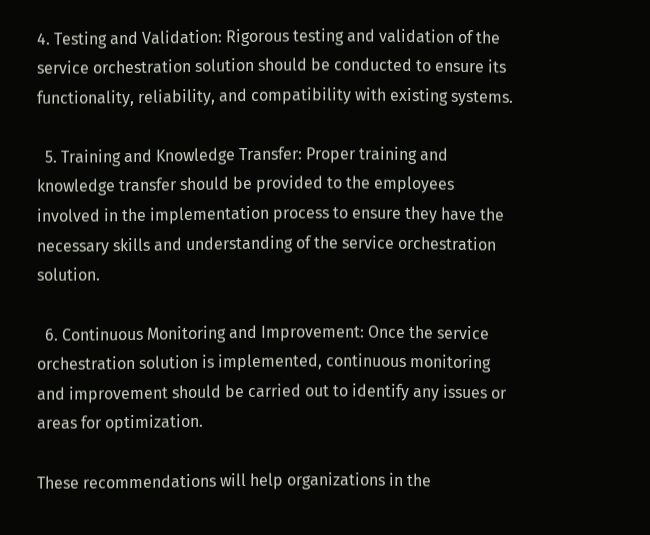4. Testing and Validation: Rigorous testing and validation of the service orchestration solution should be conducted to ensure its functionality, reliability, and compatibility with existing systems.

  5. Training and Knowledge Transfer: Proper training and knowledge transfer should be provided to the employees involved in the implementation process to ensure they have the necessary skills and understanding of the service orchestration solution.

  6. Continuous Monitoring and Improvement: Once the service orchestration solution is implemented, continuous monitoring and improvement should be carried out to identify any issues or areas for optimization.

These recommendations will help organizations in the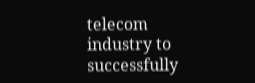telecom industry to successfully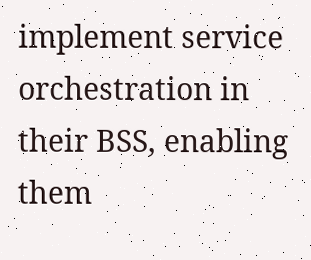implement service orchestration in their BSS, enabling them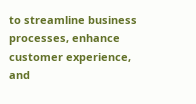to streamline business processes, enhance customer experience, and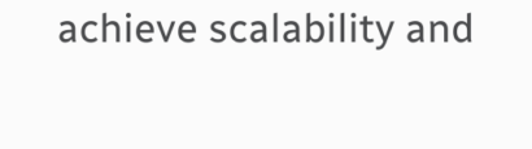achieve scalability and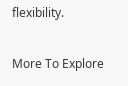flexibility.

More To Explore